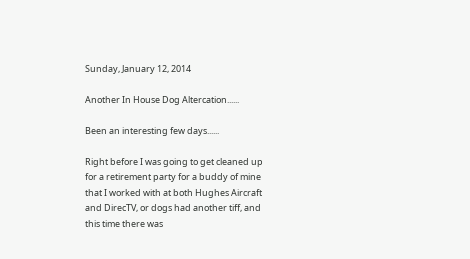Sunday, January 12, 2014

Another In House Dog Altercation......

Been an interesting few days......

Right before I was going to get cleaned up for a retirement party for a buddy of mine that I worked with at both Hughes Aircraft and DirecTV, or dogs had another tiff, and this time there was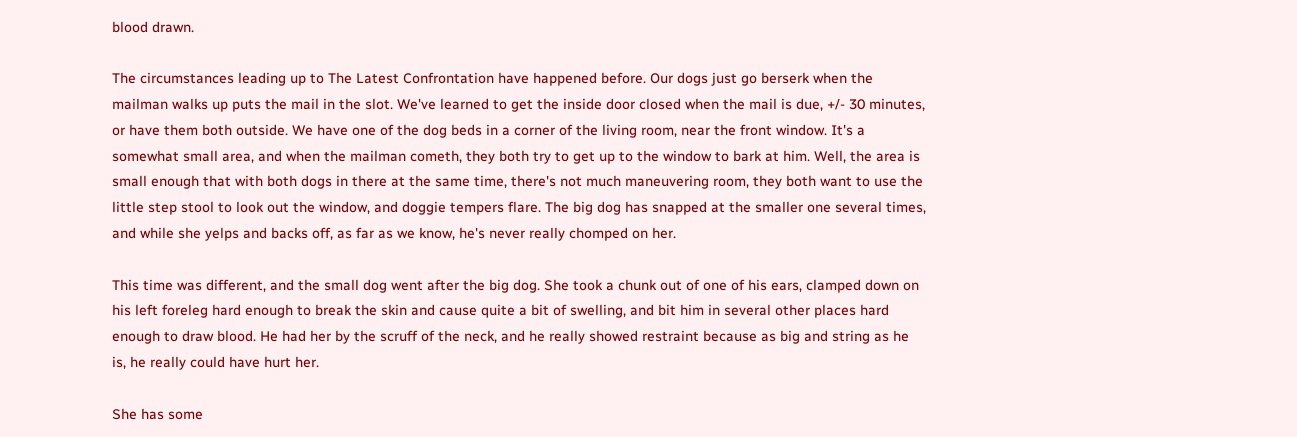blood drawn.

The circumstances leading up to The Latest Confrontation have happened before. Our dogs just go berserk when the mailman walks up puts the mail in the slot. We've learned to get the inside door closed when the mail is due, +/- 30 minutes, or have them both outside. We have one of the dog beds in a corner of the living room, near the front window. It's a somewhat small area, and when the mailman cometh, they both try to get up to the window to bark at him. Well, the area is small enough that with both dogs in there at the same time, there's not much maneuvering room, they both want to use the little step stool to look out the window, and doggie tempers flare. The big dog has snapped at the smaller one several times, and while she yelps and backs off, as far as we know, he's never really chomped on her.

This time was different, and the small dog went after the big dog. She took a chunk out of one of his ears, clamped down on his left foreleg hard enough to break the skin and cause quite a bit of swelling, and bit him in several other places hard enough to draw blood. He had her by the scruff of the neck, and he really showed restraint because as big and string as he is, he really could have hurt her.

She has some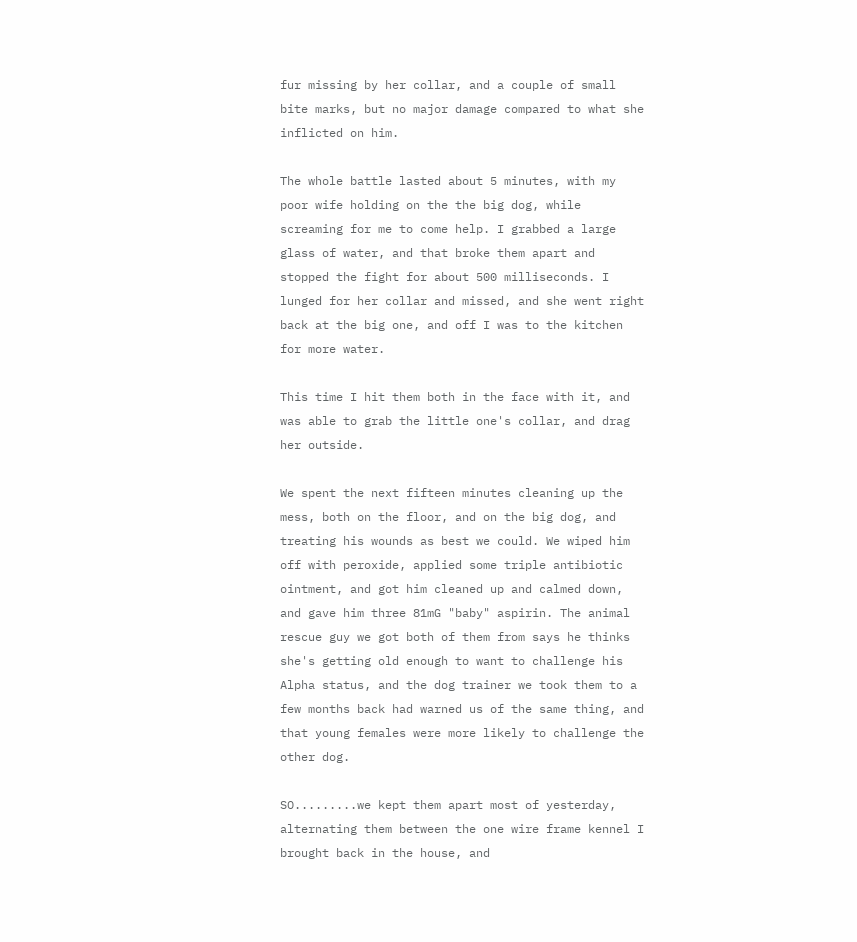fur missing by her collar, and a couple of small bite marks, but no major damage compared to what she inflicted on him.

The whole battle lasted about 5 minutes, with my poor wife holding on the the big dog, while screaming for me to come help. I grabbed a large glass of water, and that broke them apart and stopped the fight for about 500 milliseconds. I lunged for her collar and missed, and she went right back at the big one, and off I was to the kitchen for more water.

This time I hit them both in the face with it, and was able to grab the little one's collar, and drag her outside.

We spent the next fifteen minutes cleaning up the mess, both on the floor, and on the big dog, and treating his wounds as best we could. We wiped him off with peroxide, applied some triple antibiotic ointment, and got him cleaned up and calmed down, and gave him three 81mG "baby" aspirin. The animal rescue guy we got both of them from says he thinks she's getting old enough to want to challenge his Alpha status, and the dog trainer we took them to a few months back had warned us of the same thing, and that young females were more likely to challenge the other dog.

SO.........we kept them apart most of yesterday, alternating them between the one wire frame kennel I brought back in the house, and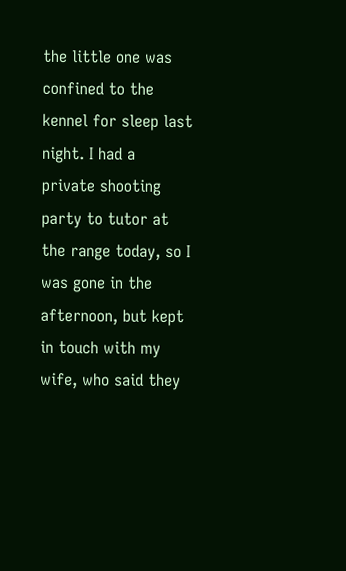the little one was confined to the kennel for sleep last night. I had a private shooting party to tutor at the range today, so I was gone in the afternoon, but kept in touch with my wife, who said they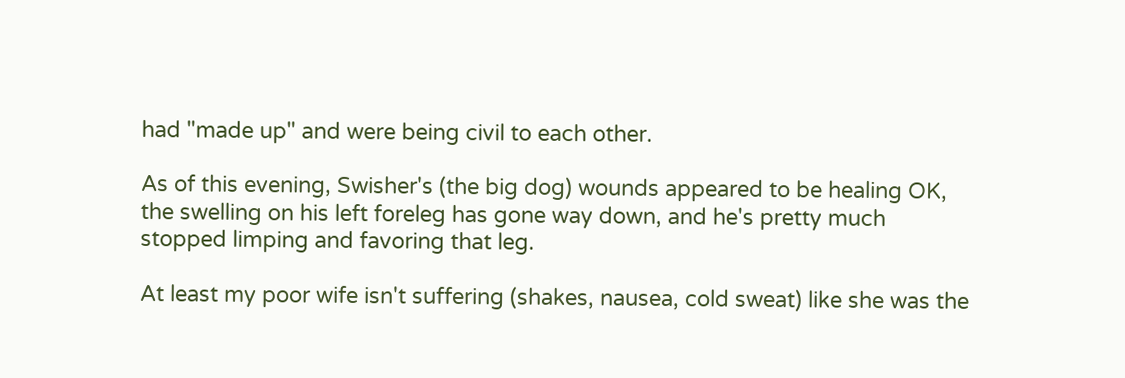had "made up" and were being civil to each other.

As of this evening, Swisher's (the big dog) wounds appeared to be healing OK, the swelling on his left foreleg has gone way down, and he's pretty much stopped limping and favoring that leg.

At least my poor wife isn't suffering (shakes, nausea, cold sweat) like she was the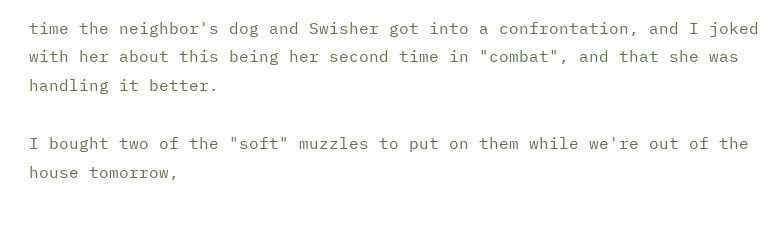time the neighbor's dog and Swisher got into a confrontation, and I joked with her about this being her second time in "combat", and that she was handling it better.

I bought two of the "soft" muzzles to put on them while we're out of the house tomorrow,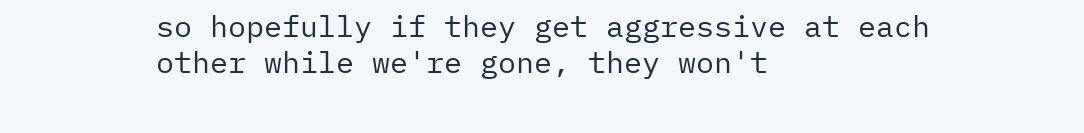so hopefully if they get aggressive at each other while we're gone, they won't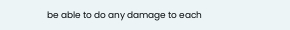be able to do any damage to each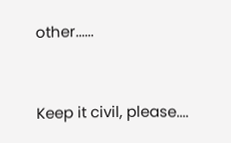other......


Keep it civil, please....